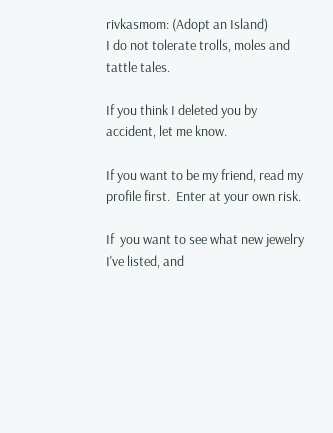rivkasmom: (Adopt an Island)
I do not tolerate trolls, moles and tattle tales.

If you think I deleted you by accident, let me know.

If you want to be my friend, read my profile first.  Enter at your own risk.

If  you want to see what new jewelry I've listed, and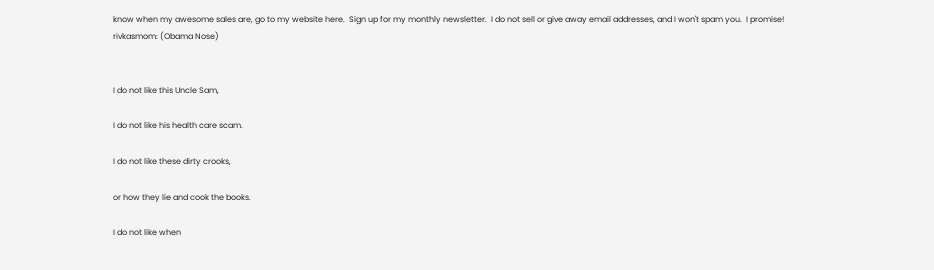know when my awesome sales are, go to my website here.  Sign up for my monthly newsletter.  I do not sell or give away email addresses, and I won't spam you.  I promise!
rivkasmom: (Obama Nose)


I do not like this Uncle Sam,

I do not like his health care scam.

I do not like these dirty crooks,

or how they lie and cook the books.

I do not like when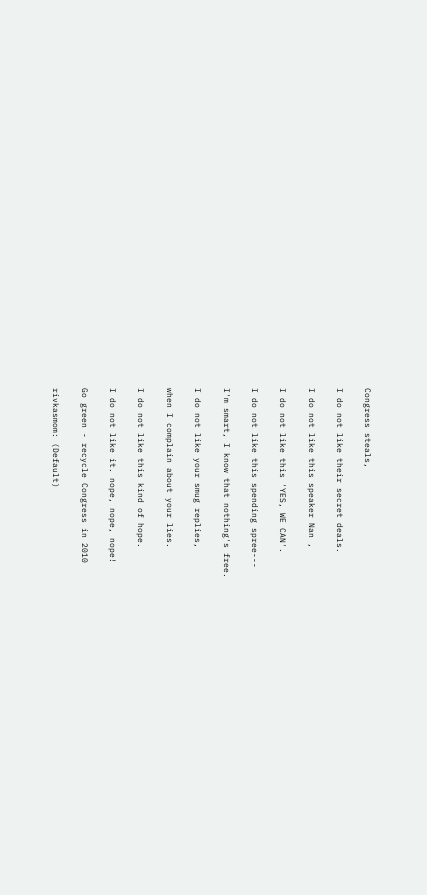Congress steals,

I do not like their secret deals.

I do not like this speaker Nan ,

I do not like this 'YES, WE CAN'.

I do not like this spending spree---

I'm smart, I know that nothing's free.

I do not like your smug replies,

when I complain about your lies.

I do not like this kind of hope.

I do not like it. nope, nope, nope!

Go green - recycle Congress in 2010

rivkasmom: (Default)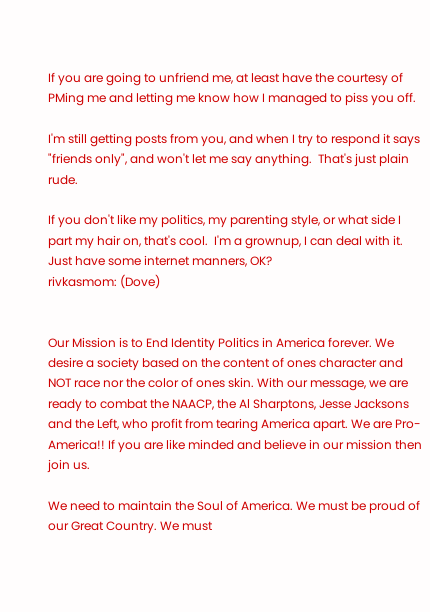If you are going to unfriend me, at least have the courtesy of PMing me and letting me know how I managed to piss you off.

I'm still getting posts from you, and when I try to respond it says "friends only", and won't let me say anything.  That's just plain rude.

If you don't like my politics, my parenting style, or what side I part my hair on, that's cool.  I'm a grownup, I can deal with it.  Just have some internet manners, OK?
rivkasmom: (Dove)


Our Mission is to End Identity Politics in America forever. We desire a society based on the content of ones character and NOT race nor the color of ones skin. With our message, we are ready to combat the NAACP, the Al Sharptons, Jesse Jacksons and the Left, who profit from tearing America apart. We are Pro-America!! If you are like minded and believe in our mission then join us.

We need to maintain the Soul of America. We must be proud of our Great Country. We must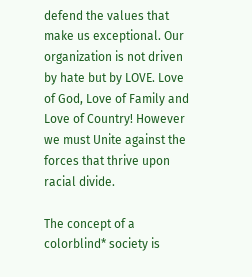defend the values that make us exceptional. Our organization is not driven by hate but by LOVE. Love of God, Love of Family and Love of Country! However we must Unite against the forces that thrive upon racial divide.

The concept of a colorblind* society is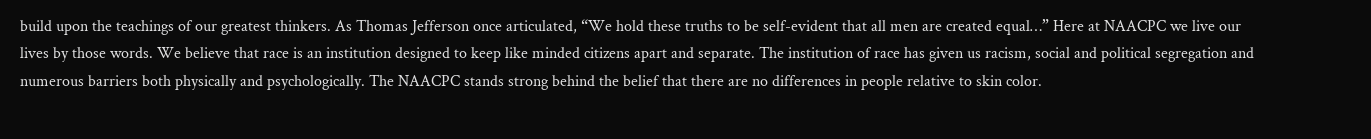build upon the teachings of our greatest thinkers. As Thomas Jefferson once articulated, “We hold these truths to be self-evident that all men are created equal…” Here at NAACPC we live our lives by those words. We believe that race is an institution designed to keep like minded citizens apart and separate. The institution of race has given us racism, social and political segregation and numerous barriers both physically and psychologically. The NAACPC stands strong behind the belief that there are no differences in people relative to skin color.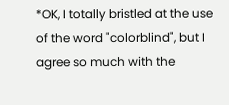*OK, I totally bristled at the use of the word "colorblind", but I agree so much with the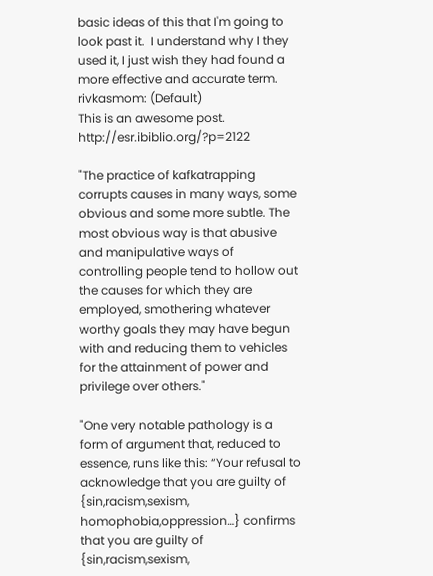basic ideas of this that I'm going to look past it.  I understand why I they used it, I just wish they had found a more effective and accurate term.
rivkasmom: (Default)
This is an awesome post.  http://esr.ibiblio.org/?p=2122

"The practice of kafkatrapping corrupts causes in many ways, some obvious and some more subtle. The most obvious way is that abusive and manipulative ways of controlling people tend to hollow out the causes for which they are employed, smothering whatever worthy goals they may have begun with and reducing them to vehicles for the attainment of power and privilege over others."

"One very notable pathology is a form of argument that, reduced to essence, runs like this: “Your refusal to acknowledge that you are guilty of {sin,racism,sexism, homophobia,oppression…} confirms that you are guilty of {sin,racism,sexism,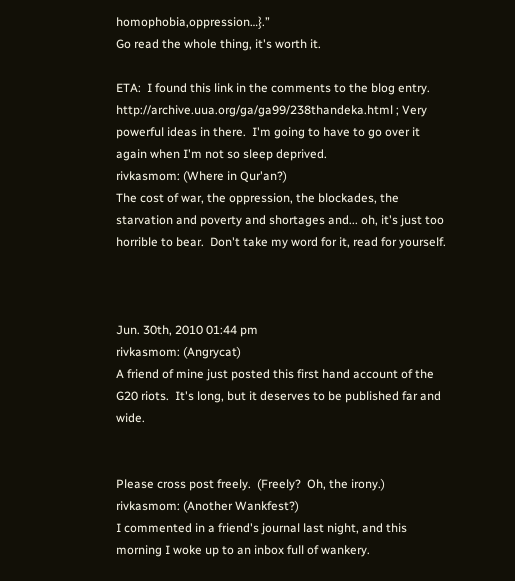homophobia,oppression…}.”
Go read the whole thing, it's worth it.

ETA:  I found this link in the comments to the blog entry.  http://archive.uua.org/ga/ga99/238thandeka.html ; Very powerful ideas in there.  I'm going to have to go over it again when I'm not so sleep deprived.
rivkasmom: (Where in Qur'an?)
The cost of war, the oppression, the blockades, the starvation and poverty and shortages and... oh, it's just too horrible to bear.  Don't take my word for it, read for yourself.



Jun. 30th, 2010 01:44 pm
rivkasmom: (Angrycat)
A friend of mine just posted this first hand account of the G20 riots.  It's long, but it deserves to be published far and wide.


Please cross post freely.  (Freely?  Oh, the irony.)
rivkasmom: (Another Wankfest?)
I commented in a friend's journal last night, and this morning I woke up to an inbox full of wankery.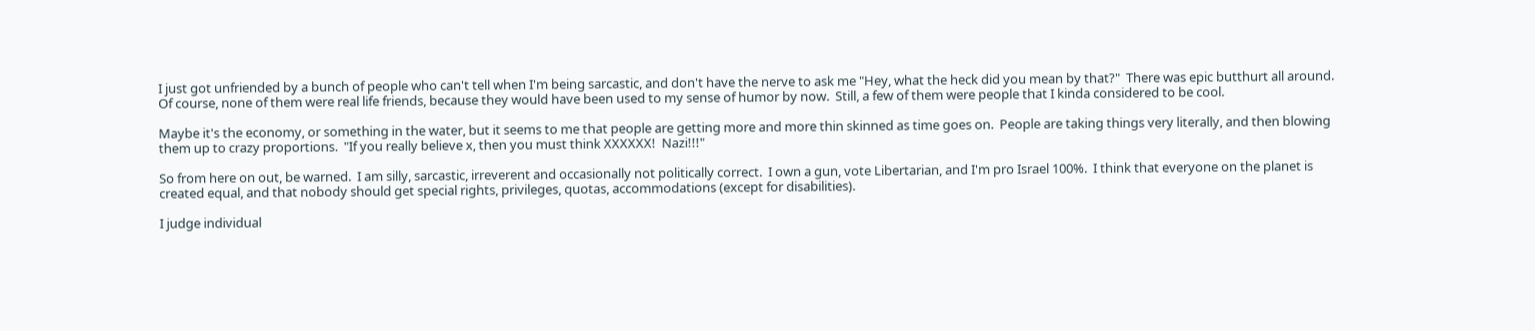I just got unfriended by a bunch of people who can't tell when I'm being sarcastic, and don't have the nerve to ask me "Hey, what the heck did you mean by that?"  There was epic butthurt all around.  Of course, none of them were real life friends, because they would have been used to my sense of humor by now.  Still, a few of them were people that I kinda considered to be cool.

Maybe it's the economy, or something in the water, but it seems to me that people are getting more and more thin skinned as time goes on.  People are taking things very literally, and then blowing them up to crazy proportions.  "If you really believe x, then you must think XXXXXX!  Nazi!!!"

So from here on out, be warned.  I am silly, sarcastic, irreverent and occasionally not politically correct.  I own a gun, vote Libertarian, and I'm pro Israel 100%.  I think that everyone on the planet is created equal, and that nobody should get special rights, privileges, quotas, accommodations (except for disabilities).

I judge individual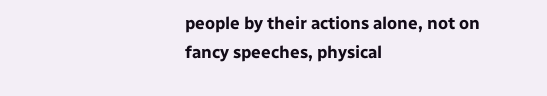people by their actions alone, not on fancy speeches, physical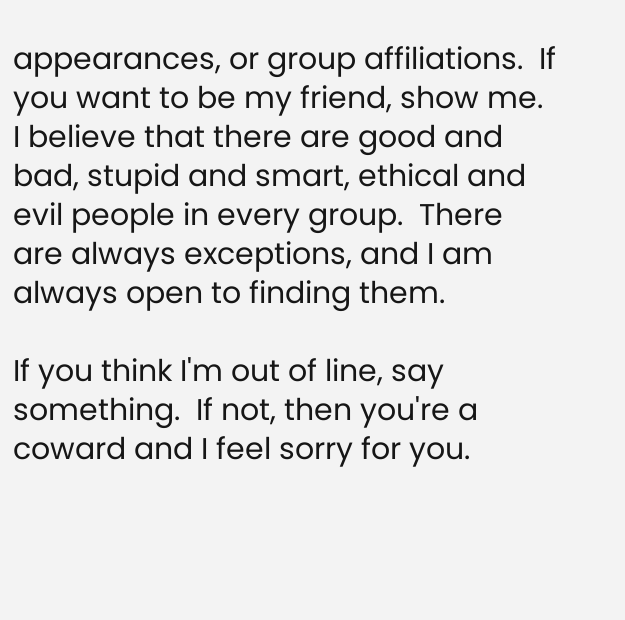appearances, or group affiliations.  If you want to be my friend, show me.  I believe that there are good and bad, stupid and smart, ethical and evil people in every group.  There are always exceptions, and I am always open to finding them.

If you think I'm out of line, say something.  If not, then you're a coward and I feel sorry for you.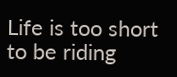Life is too short to be riding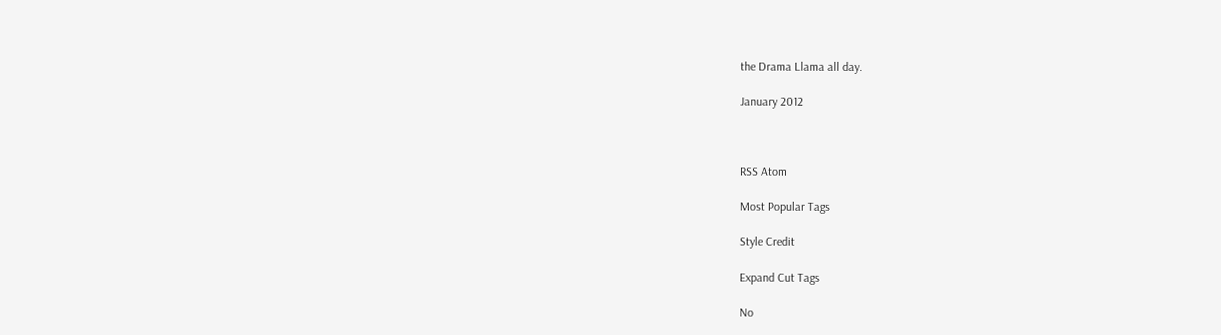the Drama Llama all day.

January 2012



RSS Atom

Most Popular Tags

Style Credit

Expand Cut Tags

No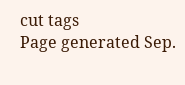cut tags
Page generated Sep.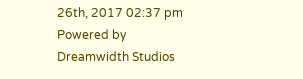26th, 2017 02:37 pm
Powered by Dreamwidth Studios